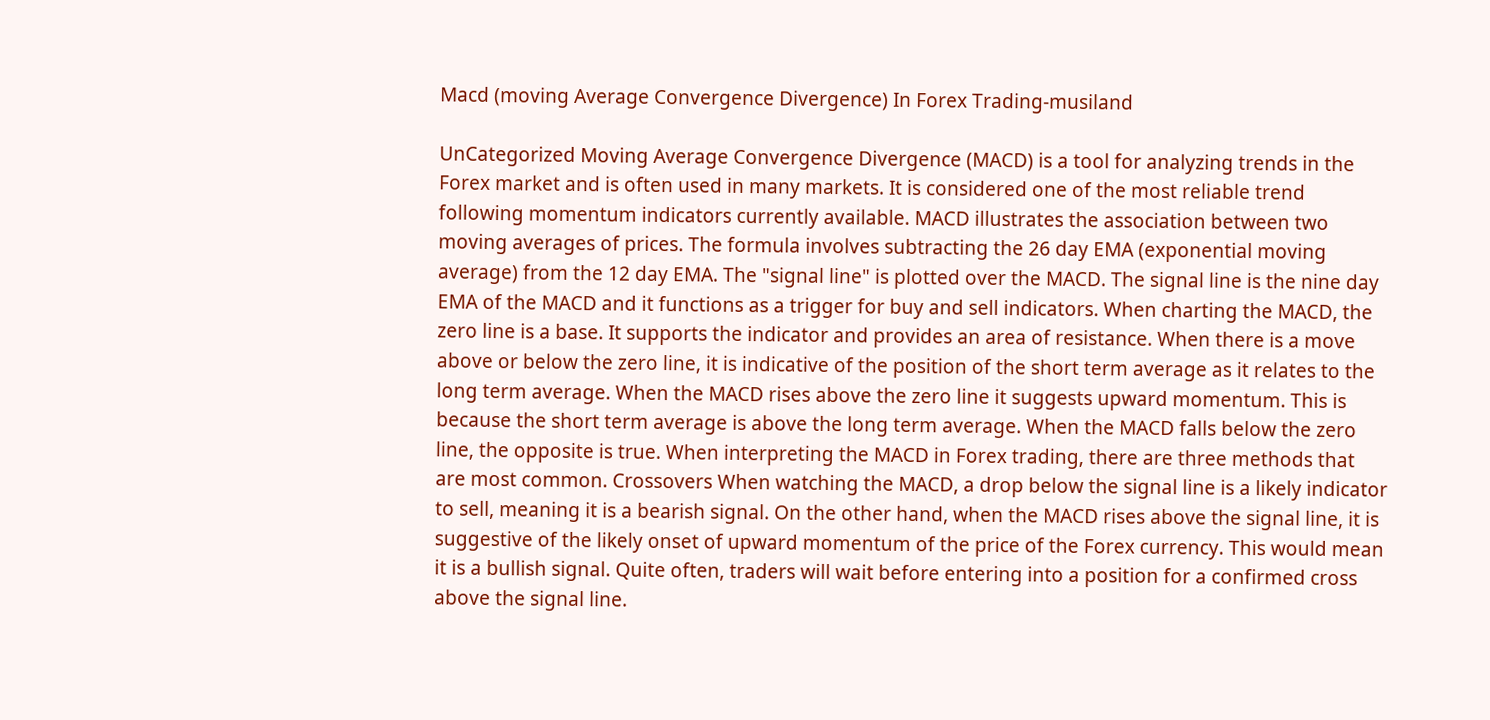Macd (moving Average Convergence Divergence) In Forex Trading-musiland

UnCategorized Moving Average Convergence Divergence (MACD) is a tool for analyzing trends in the Forex market and is often used in many markets. It is considered one of the most reliable trend following momentum indicators currently available. MACD illustrates the association between two moving averages of prices. The formula involves subtracting the 26 day EMA (exponential moving average) from the 12 day EMA. The "signal line" is plotted over the MACD. The signal line is the nine day EMA of the MACD and it functions as a trigger for buy and sell indicators. When charting the MACD, the zero line is a base. It supports the indicator and provides an area of resistance. When there is a move above or below the zero line, it is indicative of the position of the short term average as it relates to the long term average. When the MACD rises above the zero line it suggests upward momentum. This is because the short term average is above the long term average. When the MACD falls below the zero line, the opposite is true. When interpreting the MACD in Forex trading, there are three methods that are most common. Crossovers When watching the MACD, a drop below the signal line is a likely indicator to sell, meaning it is a bearish signal. On the other hand, when the MACD rises above the signal line, it is suggestive of the likely onset of upward momentum of the price of the Forex currency. This would mean it is a bullish signal. Quite often, traders will wait before entering into a position for a confirmed cross above the signal line.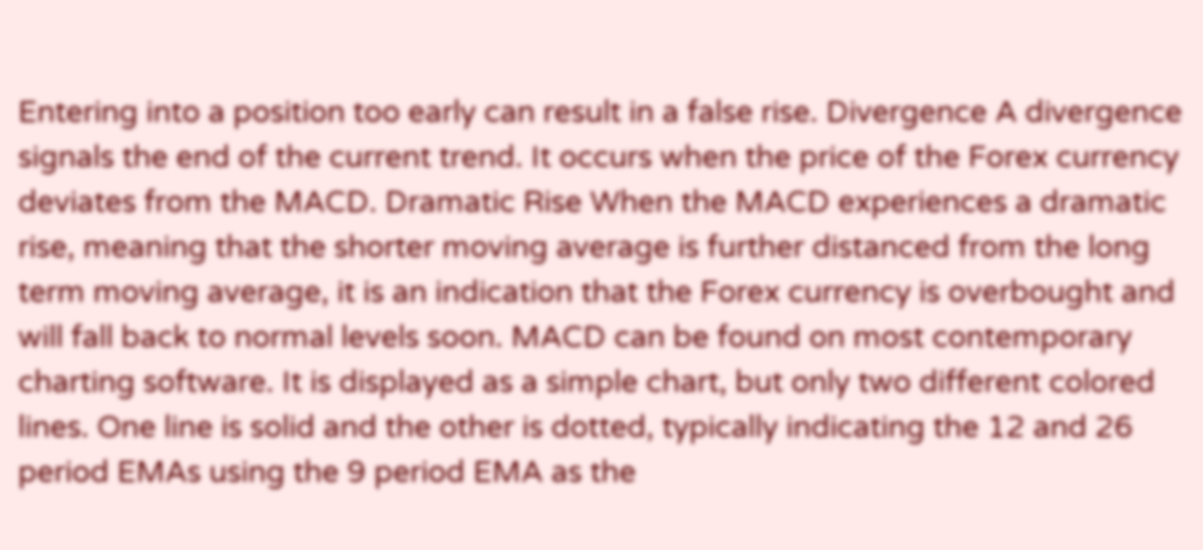Entering into a position too early can result in a false rise. Divergence A divergence signals the end of the current trend. It occurs when the price of the Forex currency deviates from the MACD. Dramatic Rise When the MACD experiences a dramatic rise, meaning that the shorter moving average is further distanced from the long term moving average, it is an indication that the Forex currency is overbought and will fall back to normal levels soon. MACD can be found on most contemporary charting software. It is displayed as a simple chart, but only two different colored lines. One line is solid and the other is dotted, typically indicating the 12 and 26 period EMAs using the 9 period EMA as the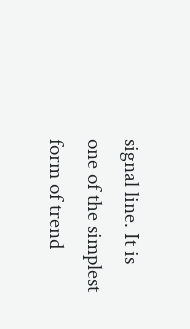signal line. It is one of the simplest form of trend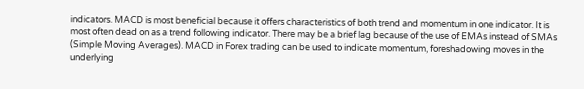indicators. MACD is most beneficial because it offers characteristics of both trend and momentum in one indicator. It is most often dead on as a trend following indicator. There may be a brief lag because of the use of EMAs instead of SMAs (Simple Moving Averages). MACD in Forex trading can be used to indicate momentum, foreshadowing moves in the underlying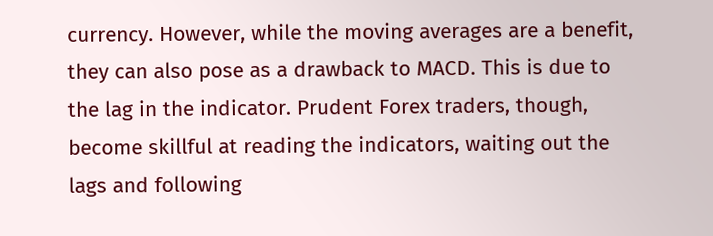currency. However, while the moving averages are a benefit, they can also pose as a drawback to MACD. This is due to the lag in the indicator. Prudent Forex traders, though, become skillful at reading the indicators, waiting out the lags and following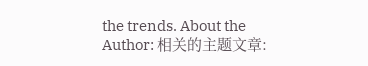the trends. About the Author: 相关的主题文章: